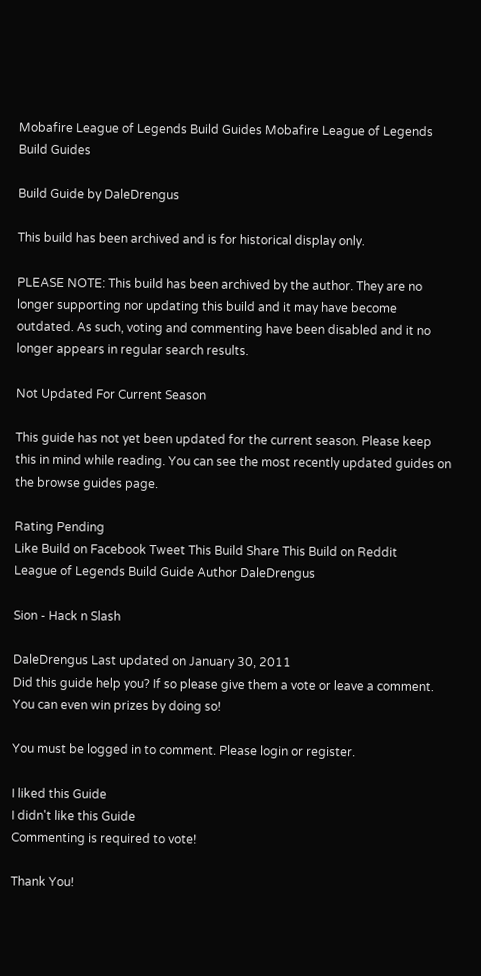Mobafire League of Legends Build Guides Mobafire League of Legends Build Guides

Build Guide by DaleDrengus

This build has been archived and is for historical display only.

PLEASE NOTE: This build has been archived by the author. They are no longer supporting nor updating this build and it may have become outdated. As such, voting and commenting have been disabled and it no longer appears in regular search results.

Not Updated For Current Season

This guide has not yet been updated for the current season. Please keep this in mind while reading. You can see the most recently updated guides on the browse guides page.

Rating Pending
Like Build on Facebook Tweet This Build Share This Build on Reddit
League of Legends Build Guide Author DaleDrengus

Sion - Hack n Slash

DaleDrengus Last updated on January 30, 2011
Did this guide help you? If so please give them a vote or leave a comment. You can even win prizes by doing so!

You must be logged in to comment. Please login or register.

I liked this Guide
I didn't like this Guide
Commenting is required to vote!

Thank You!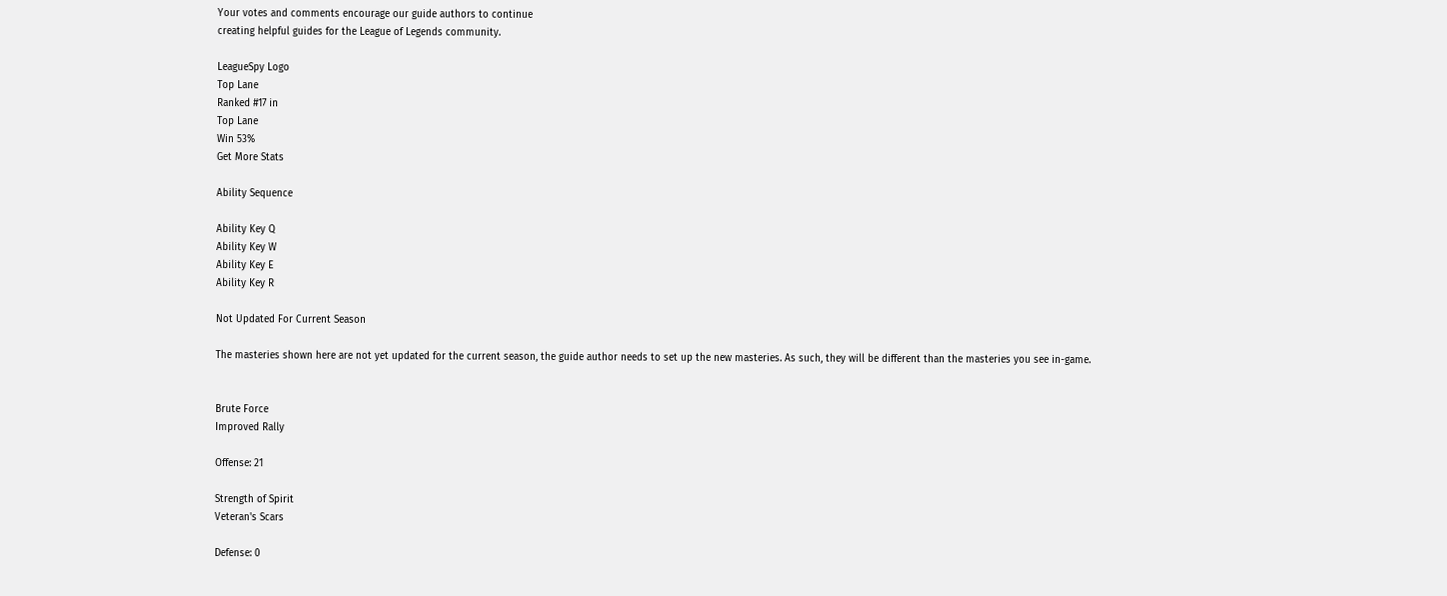Your votes and comments encourage our guide authors to continue
creating helpful guides for the League of Legends community.

LeagueSpy Logo
Top Lane
Ranked #17 in
Top Lane
Win 53%
Get More Stats

Ability Sequence

Ability Key Q
Ability Key W
Ability Key E
Ability Key R

Not Updated For Current Season

The masteries shown here are not yet updated for the current season, the guide author needs to set up the new masteries. As such, they will be different than the masteries you see in-game.


Brute Force
Improved Rally

Offense: 21

Strength of Spirit
Veteran's Scars

Defense: 0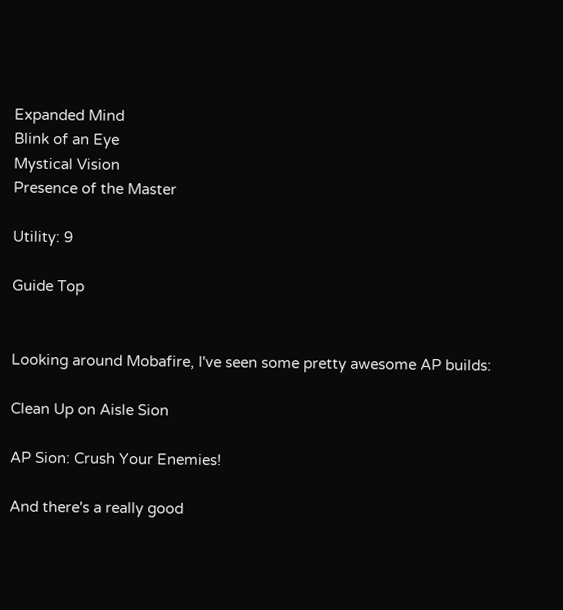Expanded Mind
Blink of an Eye
Mystical Vision
Presence of the Master

Utility: 9

Guide Top


Looking around Mobafire, I've seen some pretty awesome AP builds:

Clean Up on Aisle Sion

AP Sion: Crush Your Enemies!

And there's a really good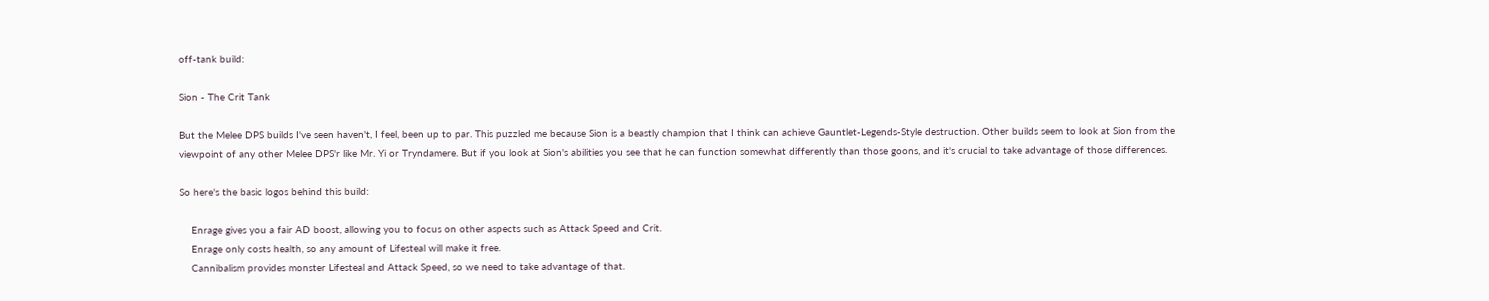off-tank build:

Sion - The Crit Tank

But the Melee DPS builds I've seen haven't, I feel, been up to par. This puzzled me because Sion is a beastly champion that I think can achieve Gauntlet-Legends-Style destruction. Other builds seem to look at Sion from the viewpoint of any other Melee DPS'r like Mr. Yi or Tryndamere. But if you look at Sion's abilities you see that he can function somewhat differently than those goons, and it's crucial to take advantage of those differences.

So here's the basic logos behind this build:

    Enrage gives you a fair AD boost, allowing you to focus on other aspects such as Attack Speed and Crit.
    Enrage only costs health, so any amount of Lifesteal will make it free.
    Cannibalism provides monster Lifesteal and Attack Speed, so we need to take advantage of that.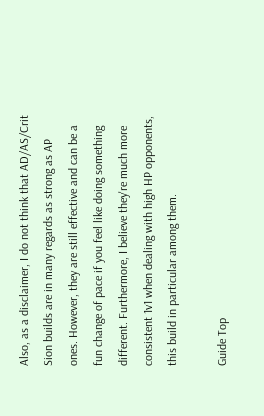Also, as a disclaimer, I do not think that AD/AS/Crit Sion builds are in many regards as strong as AP ones. However, they are still effective and can be a fun change of pace if you feel like doing something different. Furthermore, I believe they're much more consistent 1v1 when dealing with high HP opponents, this build in particular among them.

Guide Top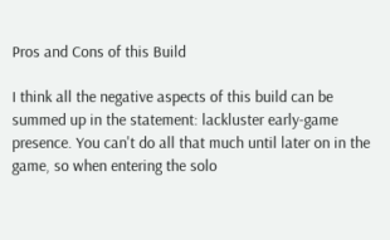Pros and Cons of this Build

I think all the negative aspects of this build can be summed up in the statement: lackluster early-game presence. You can't do all that much until later on in the game, so when entering the solo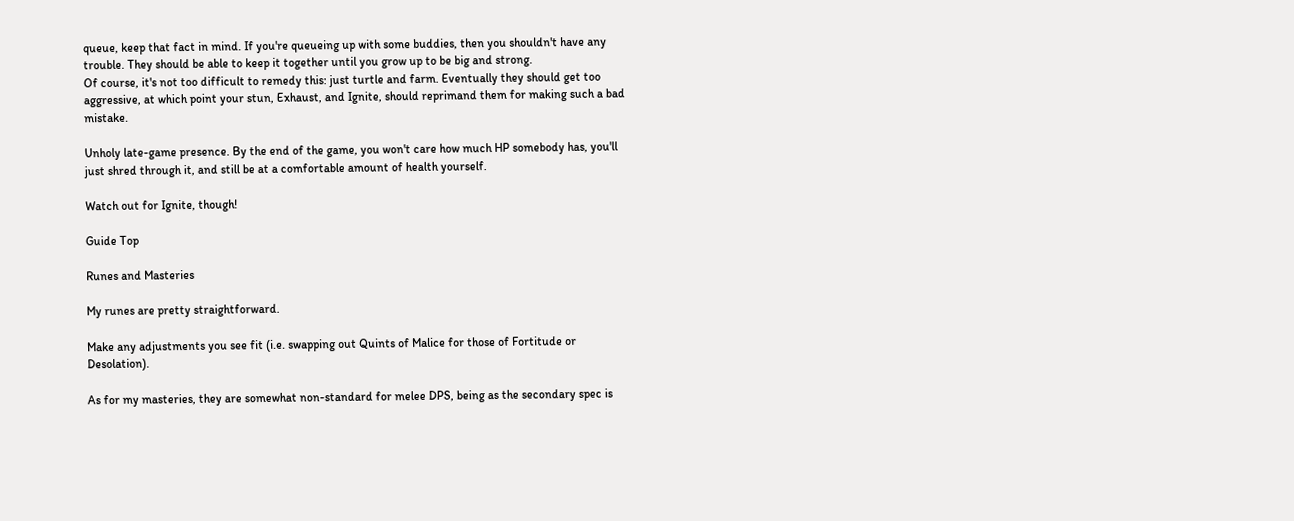queue, keep that fact in mind. If you're queueing up with some buddies, then you shouldn't have any trouble. They should be able to keep it together until you grow up to be big and strong.
Of course, it's not too difficult to remedy this: just turtle and farm. Eventually they should get too aggressive, at which point your stun, Exhaust, and Ignite, should reprimand them for making such a bad mistake.

Unholy late-game presence. By the end of the game, you won't care how much HP somebody has, you'll just shred through it, and still be at a comfortable amount of health yourself.

Watch out for Ignite, though!

Guide Top

Runes and Masteries

My runes are pretty straightforward.

Make any adjustments you see fit (i.e. swapping out Quints of Malice for those of Fortitude or Desolation).

As for my masteries, they are somewhat non-standard for melee DPS, being as the secondary spec is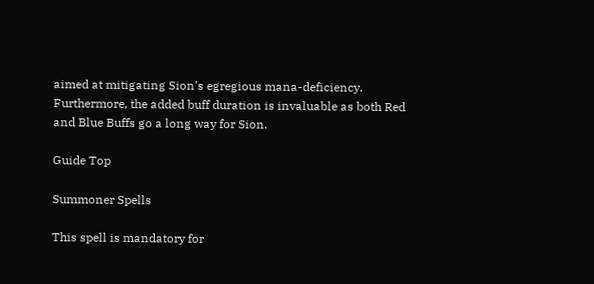aimed at mitigating Sion's egregious mana-deficiency. Furthermore, the added buff duration is invaluable as both Red and Blue Buffs go a long way for Sion.

Guide Top

Summoner Spells

This spell is mandatory for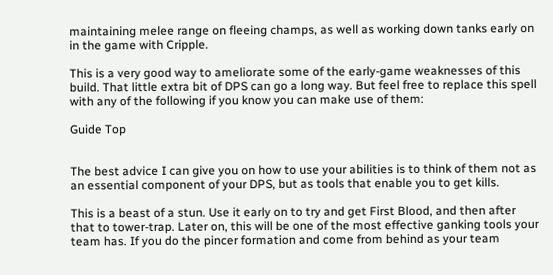maintaining melee range on fleeing champs, as well as working down tanks early on in the game with Cripple.

This is a very good way to ameliorate some of the early-game weaknesses of this build. That little extra bit of DPS can go a long way. But feel free to replace this spell with any of the following if you know you can make use of them:

Guide Top


The best advice I can give you on how to use your abilities is to think of them not as an essential component of your DPS, but as tools that enable you to get kills.

This is a beast of a stun. Use it early on to try and get First Blood, and then after that to tower-trap. Later on, this will be one of the most effective ganking tools your team has. If you do the pincer formation and come from behind as your team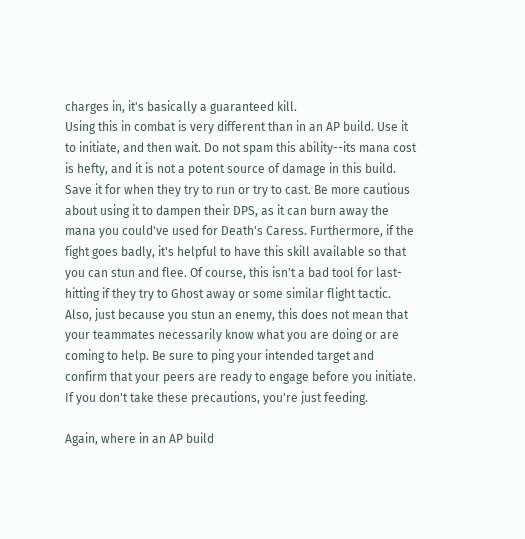charges in, it's basically a guaranteed kill.
Using this in combat is very different than in an AP build. Use it to initiate, and then wait. Do not spam this ability--its mana cost is hefty, and it is not a potent source of damage in this build. Save it for when they try to run or try to cast. Be more cautious about using it to dampen their DPS, as it can burn away the mana you could've used for Death's Caress. Furthermore, if the fight goes badly, it's helpful to have this skill available so that you can stun and flee. Of course, this isn't a bad tool for last-hitting if they try to Ghost away or some similar flight tactic.
Also, just because you stun an enemy, this does not mean that your teammates necessarily know what you are doing or are coming to help. Be sure to ping your intended target and confirm that your peers are ready to engage before you initiate. If you don't take these precautions, you're just feeding.

Again, where in an AP build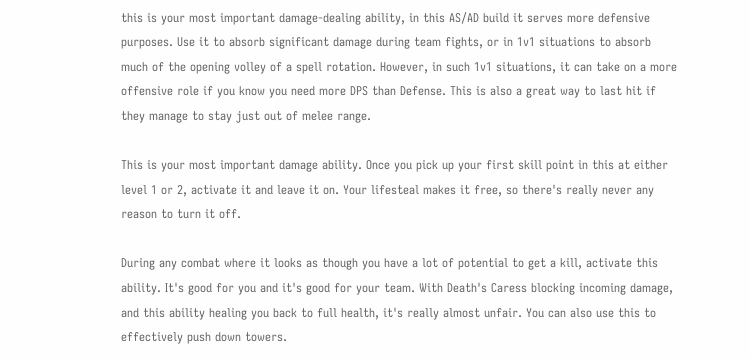this is your most important damage-dealing ability, in this AS/AD build it serves more defensive purposes. Use it to absorb significant damage during team fights, or in 1v1 situations to absorb much of the opening volley of a spell rotation. However, in such 1v1 situations, it can take on a more offensive role if you know you need more DPS than Defense. This is also a great way to last hit if they manage to stay just out of melee range.

This is your most important damage ability. Once you pick up your first skill point in this at either level 1 or 2, activate it and leave it on. Your lifesteal makes it free, so there's really never any reason to turn it off.

During any combat where it looks as though you have a lot of potential to get a kill, activate this ability. It's good for you and it's good for your team. With Death's Caress blocking incoming damage, and this ability healing you back to full health, it's really almost unfair. You can also use this to effectively push down towers.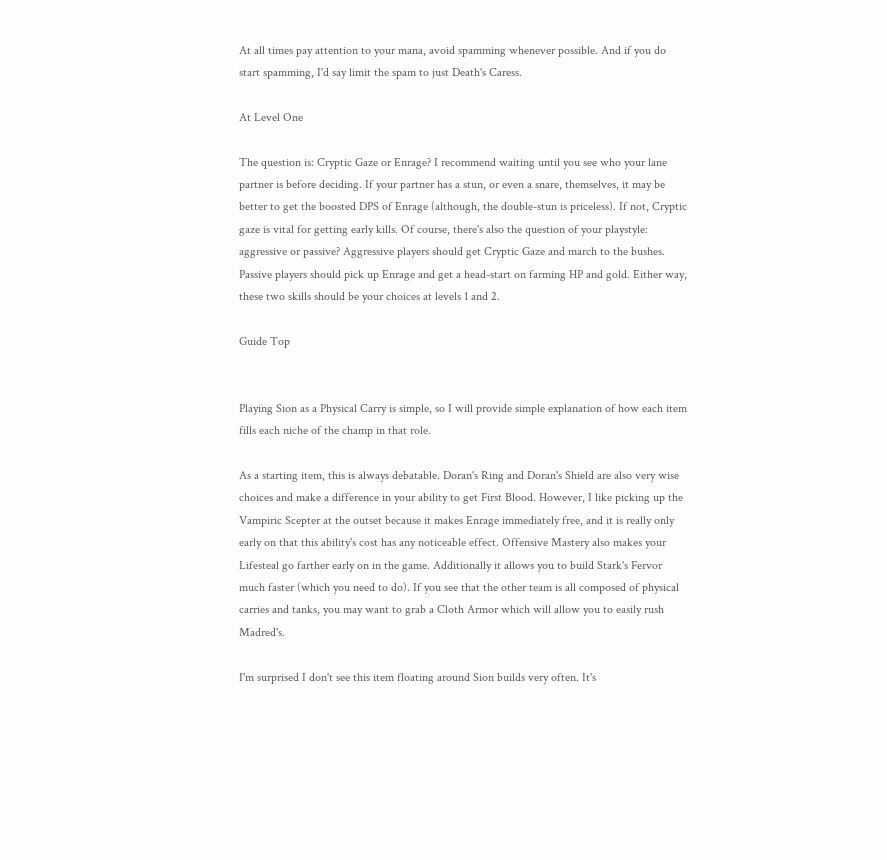At all times pay attention to your mana, avoid spamming whenever possible. And if you do start spamming, I'd say limit the spam to just Death's Caress.

At Level One

The question is: Cryptic Gaze or Enrage? I recommend waiting until you see who your lane partner is before deciding. If your partner has a stun, or even a snare, themselves, it may be better to get the boosted DPS of Enrage (although, the double-stun is priceless). If not, Cryptic gaze is vital for getting early kills. Of course, there's also the question of your playstyle: aggressive or passive? Aggressive players should get Cryptic Gaze and march to the bushes. Passive players should pick up Enrage and get a head-start on farming HP and gold. Either way, these two skills should be your choices at levels 1 and 2.

Guide Top


Playing Sion as a Physical Carry is simple, so I will provide simple explanation of how each item fills each niche of the champ in that role.

As a starting item, this is always debatable. Doran's Ring and Doran's Shield are also very wise choices and make a difference in your ability to get First Blood. However, I like picking up the Vampiric Scepter at the outset because it makes Enrage immediately free, and it is really only early on that this ability's cost has any noticeable effect. Offensive Mastery also makes your Lifesteal go farther early on in the game. Additionally it allows you to build Stark's Fervor much faster (which you need to do). If you see that the other team is all composed of physical carries and tanks, you may want to grab a Cloth Armor which will allow you to easily rush Madred's.

I'm surprised I don't see this item floating around Sion builds very often. It's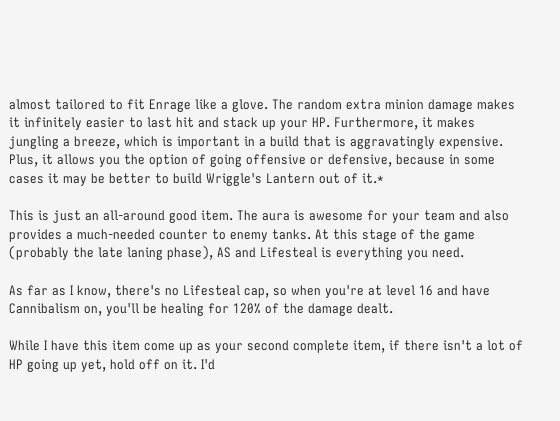almost tailored to fit Enrage like a glove. The random extra minion damage makes it infinitely easier to last hit and stack up your HP. Furthermore, it makes jungling a breeze, which is important in a build that is aggravatingly expensive. Plus, it allows you the option of going offensive or defensive, because in some cases it may be better to build Wriggle's Lantern out of it.*

This is just an all-around good item. The aura is awesome for your team and also provides a much-needed counter to enemy tanks. At this stage of the game (probably the late laning phase), AS and Lifesteal is everything you need.

As far as I know, there's no Lifesteal cap, so when you're at level 16 and have Cannibalism on, you'll be healing for 120% of the damage dealt.

While I have this item come up as your second complete item, if there isn't a lot of HP going up yet, hold off on it. I'd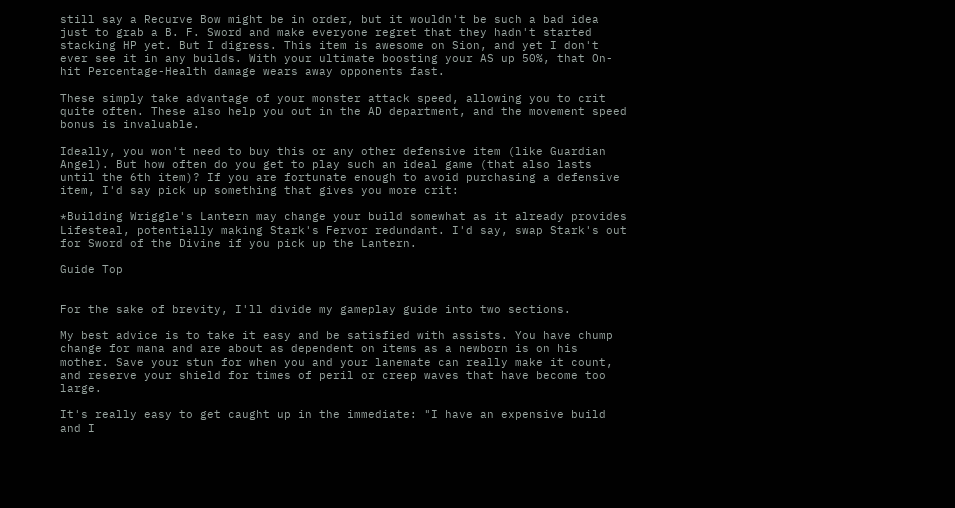still say a Recurve Bow might be in order, but it wouldn't be such a bad idea just to grab a B. F. Sword and make everyone regret that they hadn't started stacking HP yet. But I digress. This item is awesome on Sion, and yet I don't ever see it in any builds. With your ultimate boosting your AS up 50%, that On-hit Percentage-Health damage wears away opponents fast.

These simply take advantage of your monster attack speed, allowing you to crit quite often. These also help you out in the AD department, and the movement speed bonus is invaluable.

Ideally, you won't need to buy this or any other defensive item (like Guardian Angel). But how often do you get to play such an ideal game (that also lasts until the 6th item)? If you are fortunate enough to avoid purchasing a defensive item, I'd say pick up something that gives you more crit:

*Building Wriggle's Lantern may change your build somewhat as it already provides Lifesteal, potentially making Stark's Fervor redundant. I'd say, swap Stark's out for Sword of the Divine if you pick up the Lantern.

Guide Top


For the sake of brevity, I'll divide my gameplay guide into two sections.

My best advice is to take it easy and be satisfied with assists. You have chump change for mana and are about as dependent on items as a newborn is on his mother. Save your stun for when you and your lanemate can really make it count, and reserve your shield for times of peril or creep waves that have become too large.

It's really easy to get caught up in the immediate: "I have an expensive build and I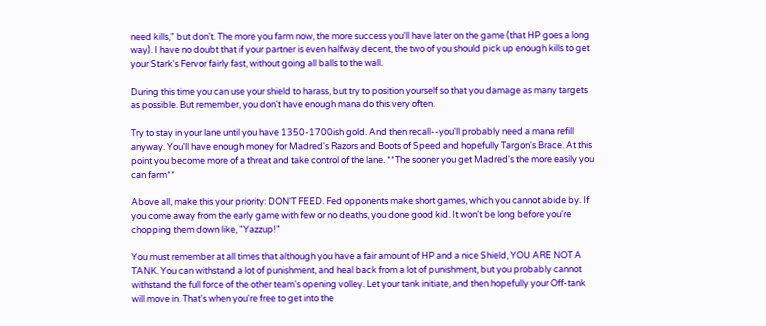need kills," but don't. The more you farm now, the more success you'll have later on the game (that HP goes a long way). I have no doubt that if your partner is even halfway decent, the two of you should pick up enough kills to get your Stark's Fervor fairly fast, without going all balls to the wall.

During this time you can use your shield to harass, but try to position yourself so that you damage as many targets as possible. But remember, you don't have enough mana do this very often.

Try to stay in your lane until you have 1350-1700ish gold. And then recall--you'll probably need a mana refill anyway. You'll have enough money for Madred's Razors and Boots of Speed and hopefully Targon's Brace. At this point you become more of a threat and take control of the lane. **The sooner you get Madred's the more easily you can farm**

Above all, make this your priority: DON'T FEED. Fed opponents make short games, which you cannot abide by. If you come away from the early game with few or no deaths, you done good kid. It won't be long before you're chopping them down like, "Yazzup!"

You must remember at all times that although you have a fair amount of HP and a nice Shield, YOU ARE NOT A TANK. You can withstand a lot of punishment, and heal back from a lot of punishment, but you probably cannot withstand the full force of the other team's opening volley. Let your tank initiate, and then hopefully your Off-tank will move in. That's when you're free to get into the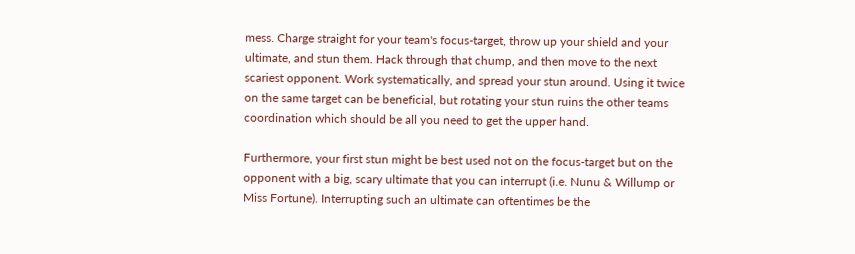mess. Charge straight for your team's focus-target, throw up your shield and your ultimate, and stun them. Hack through that chump, and then move to the next scariest opponent. Work systematically, and spread your stun around. Using it twice on the same target can be beneficial, but rotating your stun ruins the other teams coordination which should be all you need to get the upper hand.

Furthermore, your first stun might be best used not on the focus-target but on the opponent with a big, scary ultimate that you can interrupt (i.e. Nunu & Willump or Miss Fortune). Interrupting such an ultimate can oftentimes be the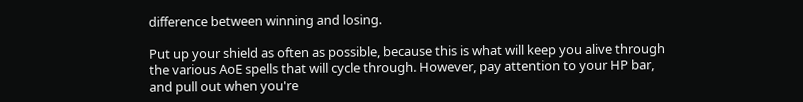difference between winning and losing.

Put up your shield as often as possible, because this is what will keep you alive through the various AoE spells that will cycle through. However, pay attention to your HP bar, and pull out when you're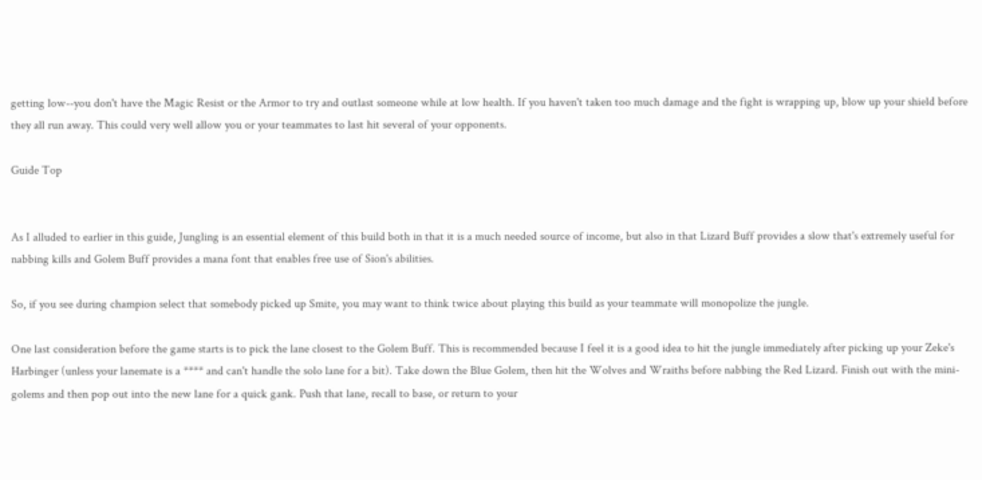getting low--you don't have the Magic Resist or the Armor to try and outlast someone while at low health. If you haven't taken too much damage and the fight is wrapping up, blow up your shield before they all run away. This could very well allow you or your teammates to last hit several of your opponents.

Guide Top


As I alluded to earlier in this guide, Jungling is an essential element of this build both in that it is a much needed source of income, but also in that Lizard Buff provides a slow that's extremely useful for nabbing kills and Golem Buff provides a mana font that enables free use of Sion's abilities.

So, if you see during champion select that somebody picked up Smite, you may want to think twice about playing this build as your teammate will monopolize the jungle.

One last consideration before the game starts is to pick the lane closest to the Golem Buff. This is recommended because I feel it is a good idea to hit the jungle immediately after picking up your Zeke's Harbinger (unless your lanemate is a **** and can't handle the solo lane for a bit). Take down the Blue Golem, then hit the Wolves and Wraiths before nabbing the Red Lizard. Finish out with the mini-golems and then pop out into the new lane for a quick gank. Push that lane, recall to base, or return to your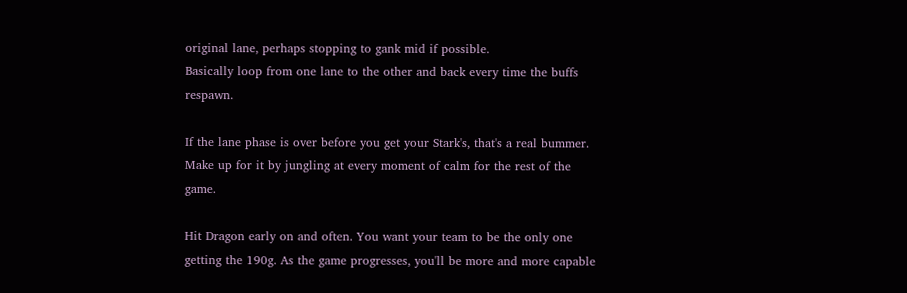original lane, perhaps stopping to gank mid if possible.
Basically loop from one lane to the other and back every time the buffs respawn.

If the lane phase is over before you get your Stark's, that's a real bummer. Make up for it by jungling at every moment of calm for the rest of the game.

Hit Dragon early on and often. You want your team to be the only one getting the 190g. As the game progresses, you'll be more and more capable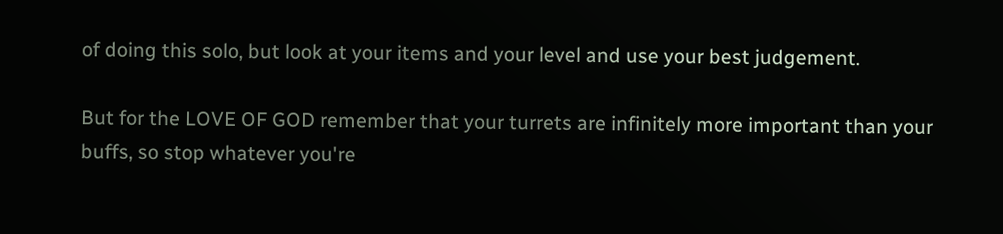of doing this solo, but look at your items and your level and use your best judgement.

But for the LOVE OF GOD remember that your turrets are infinitely more important than your buffs, so stop whatever you're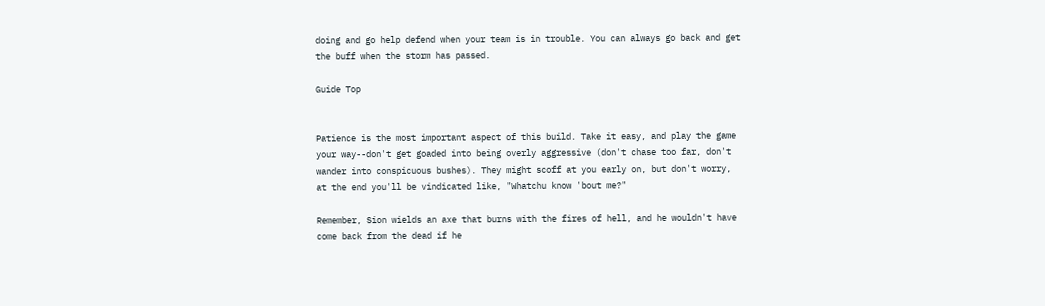doing and go help defend when your team is in trouble. You can always go back and get the buff when the storm has passed.

Guide Top


Patience is the most important aspect of this build. Take it easy, and play the game your way--don't get goaded into being overly aggressive (don't chase too far, don't wander into conspicuous bushes). They might scoff at you early on, but don't worry, at the end you'll be vindicated like, "Whatchu know 'bout me?"

Remember, Sion wields an axe that burns with the fires of hell, and he wouldn't have come back from the dead if he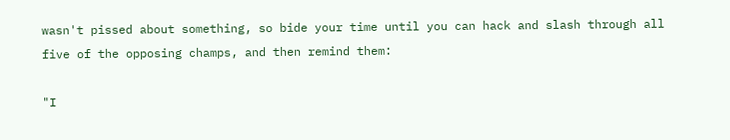wasn't pissed about something, so bide your time until you can hack and slash through all five of the opposing champs, and then remind them:

"I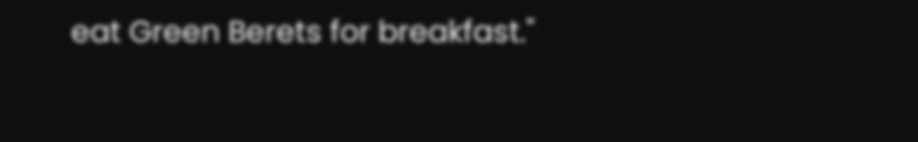eat Green Berets for breakfast."